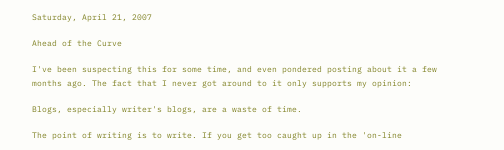Saturday, April 21, 2007

Ahead of the Curve

I've been suspecting this for some time, and even pondered posting about it a few months ago. The fact that I never got around to it only supports my opinion:

Blogs, especially writer's blogs, are a waste of time.

The point of writing is to write. If you get too caught up in the 'on-line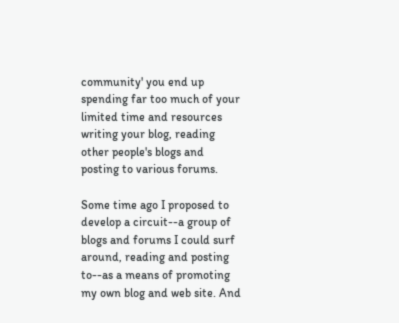community' you end up spending far too much of your limited time and resources writing your blog, reading other people's blogs and posting to various forums.

Some time ago I proposed to develop a circuit--a group of blogs and forums I could surf around, reading and posting to--as a means of promoting my own blog and web site. And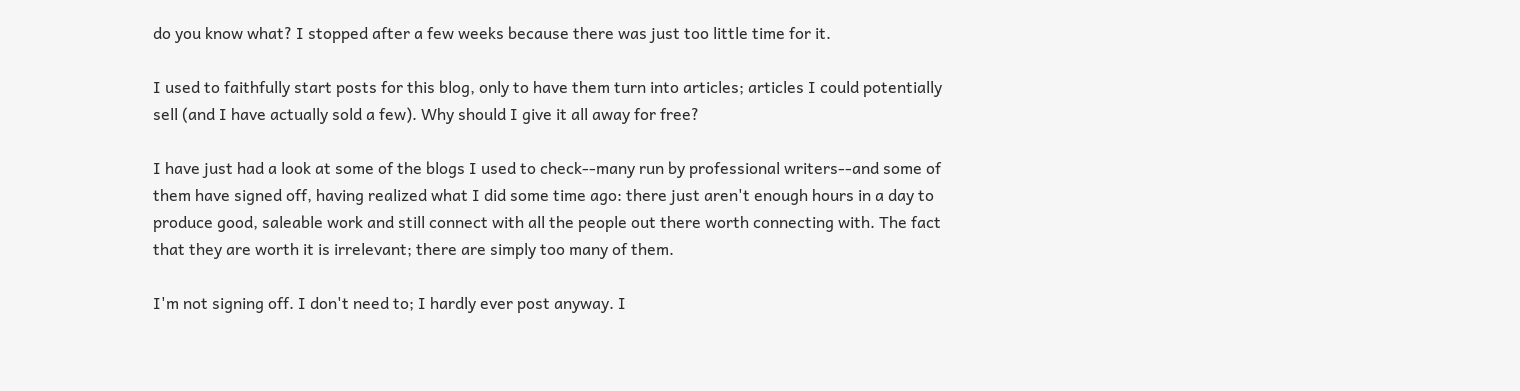do you know what? I stopped after a few weeks because there was just too little time for it.

I used to faithfully start posts for this blog, only to have them turn into articles; articles I could potentially sell (and I have actually sold a few). Why should I give it all away for free?

I have just had a look at some of the blogs I used to check--many run by professional writers--and some of them have signed off, having realized what I did some time ago: there just aren't enough hours in a day to produce good, saleable work and still connect with all the people out there worth connecting with. The fact that they are worth it is irrelevant; there are simply too many of them.

I'm not signing off. I don't need to; I hardly ever post anyway. I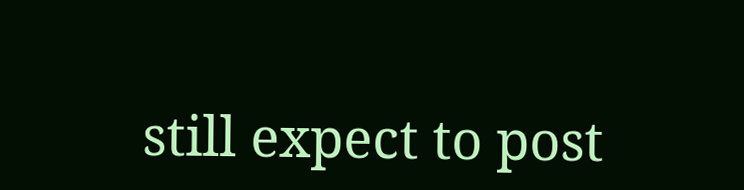still expect to post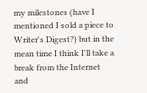my milestones (have I mentioned I sold a piece to Writer's Digest?) but in the mean time I think I'll take a break from the Internet and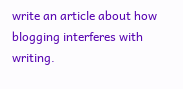write an article about how blogging interferes with writing.